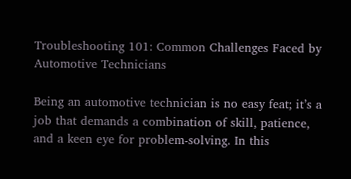Troubleshooting 101: Common Challenges Faced by Automotive Technicians

Being an automotive technician is no easy feat; it’s a job that demands a combination of skill, patience, and a keen eye for problem-solving. In this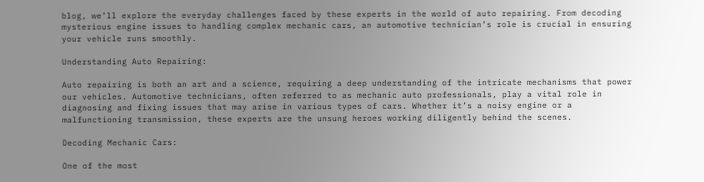blog, we’ll explore the everyday challenges faced by these experts in the world of auto repairing. From decoding mysterious engine issues to handling complex mechanic cars, an automotive technician’s role is crucial in ensuring your vehicle runs smoothly.

Understanding Auto Repairing:

Auto repairing is both an art and a science, requiring a deep understanding of the intricate mechanisms that power our vehicles. Automotive technicians, often referred to as mechanic auto professionals, play a vital role in diagnosing and fixing issues that may arise in various types of cars. Whether it’s a noisy engine or a malfunctioning transmission, these experts are the unsung heroes working diligently behind the scenes.

Decoding Mechanic Cars:

One of the most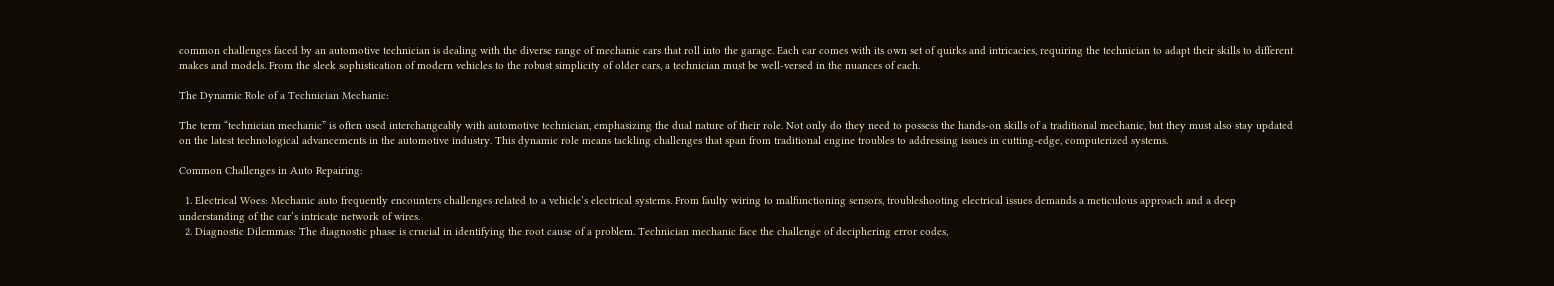common challenges faced by an automotive technician is dealing with the diverse range of mechanic cars that roll into the garage. Each car comes with its own set of quirks and intricacies, requiring the technician to adapt their skills to different makes and models. From the sleek sophistication of modern vehicles to the robust simplicity of older cars, a technician must be well-versed in the nuances of each.

The Dynamic Role of a Technician Mechanic:

The term “technician mechanic” is often used interchangeably with automotive technician, emphasizing the dual nature of their role. Not only do they need to possess the hands-on skills of a traditional mechanic, but they must also stay updated on the latest technological advancements in the automotive industry. This dynamic role means tackling challenges that span from traditional engine troubles to addressing issues in cutting-edge, computerized systems.

Common Challenges in Auto Repairing:

  1. Electrical Woes: Mechanic auto frequently encounters challenges related to a vehicle’s electrical systems. From faulty wiring to malfunctioning sensors, troubleshooting electrical issues demands a meticulous approach and a deep understanding of the car’s intricate network of wires.
  2. Diagnostic Dilemmas: The diagnostic phase is crucial in identifying the root cause of a problem. Technician mechanic face the challenge of deciphering error codes,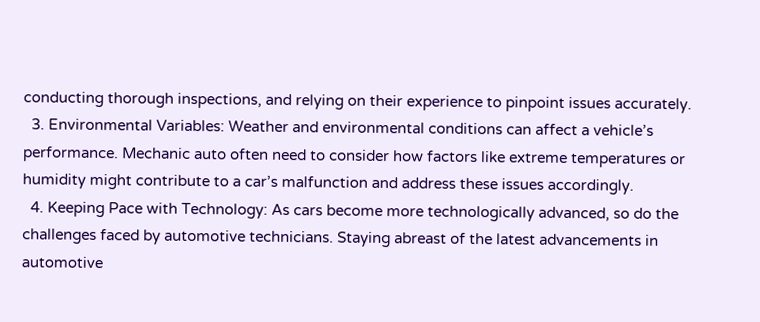conducting thorough inspections, and relying on their experience to pinpoint issues accurately.
  3. Environmental Variables: Weather and environmental conditions can affect a vehicle’s performance. Mechanic auto often need to consider how factors like extreme temperatures or humidity might contribute to a car’s malfunction and address these issues accordingly.
  4. Keeping Pace with Technology: As cars become more technologically advanced, so do the challenges faced by automotive technicians. Staying abreast of the latest advancements in automotive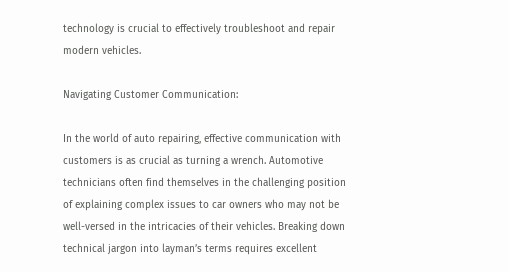technology is crucial to effectively troubleshoot and repair modern vehicles.

Navigating Customer Communication:

In the world of auto repairing, effective communication with customers is as crucial as turning a wrench. Automotive technicians often find themselves in the challenging position of explaining complex issues to car owners who may not be well-versed in the intricacies of their vehicles. Breaking down technical jargon into layman’s terms requires excellent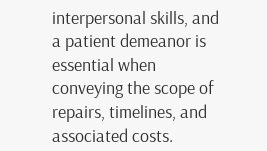interpersonal skills, and a patient demeanor is essential when conveying the scope of repairs, timelines, and associated costs.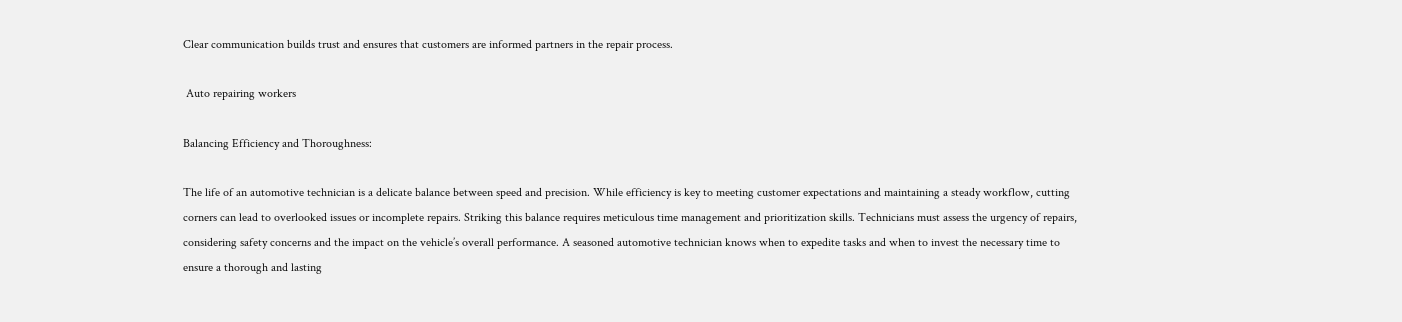Clear communication builds trust and ensures that customers are informed partners in the repair process.

 Auto repairing workers

Balancing Efficiency and Thoroughness:

The life of an automotive technician is a delicate balance between speed and precision. While efficiency is key to meeting customer expectations and maintaining a steady workflow, cutting corners can lead to overlooked issues or incomplete repairs. Striking this balance requires meticulous time management and prioritization skills. Technicians must assess the urgency of repairs, considering safety concerns and the impact on the vehicle’s overall performance. A seasoned automotive technician knows when to expedite tasks and when to invest the necessary time to ensure a thorough and lasting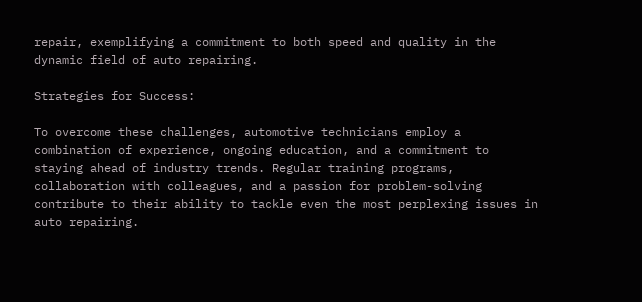repair, exemplifying a commitment to both speed and quality in the dynamic field of auto repairing.

Strategies for Success:

To overcome these challenges, automotive technicians employ a combination of experience, ongoing education, and a commitment to staying ahead of industry trends. Regular training programs, collaboration with colleagues, and a passion for problem-solving contribute to their ability to tackle even the most perplexing issues in auto repairing.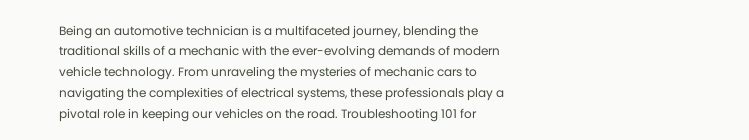Being an automotive technician is a multifaceted journey, blending the traditional skills of a mechanic with the ever-evolving demands of modern vehicle technology. From unraveling the mysteries of mechanic cars to navigating the complexities of electrical systems, these professionals play a pivotal role in keeping our vehicles on the road. Troubleshooting 101 for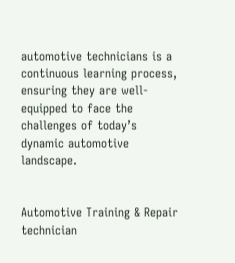automotive technicians is a continuous learning process, ensuring they are well-equipped to face the challenges of today’s dynamic automotive landscape.


Automotive Training & Repair technician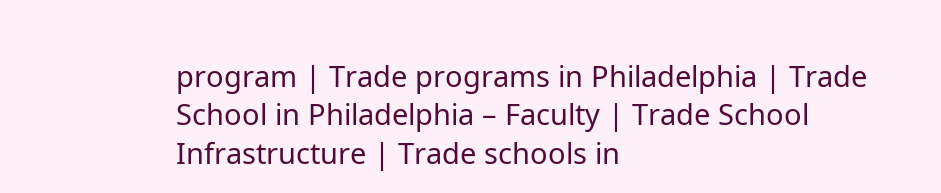program | Trade programs in Philadelphia | Trade School in Philadelphia – Faculty | Trade School Infrastructure | Trade schools in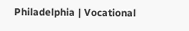Philadelphia | Vocational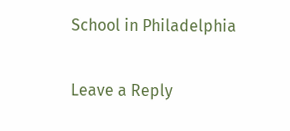School in Philadelphia

Leave a Reply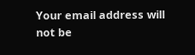Your email address will not be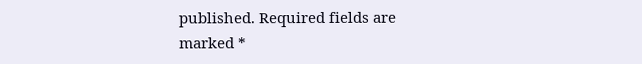published. Required fields are marked *